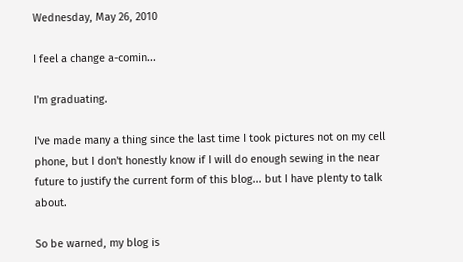Wednesday, May 26, 2010

I feel a change a-comin...

I'm graduating.

I've made many a thing since the last time I took pictures not on my cell phone, but I don't honestly know if I will do enough sewing in the near future to justify the current form of this blog... but I have plenty to talk about.

So be warned, my blog is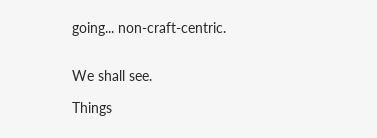going... non-craft-centric.


We shall see.

Things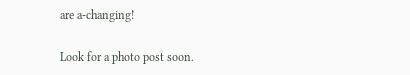are a-changing!

Look for a photo post soon.